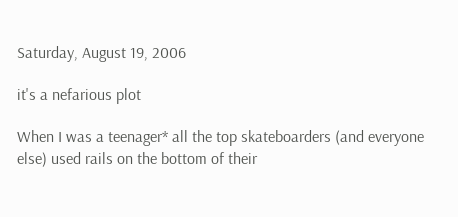Saturday, August 19, 2006

it's a nefarious plot

When I was a teenager* all the top skateboarders (and everyone else) used rails on the bottom of their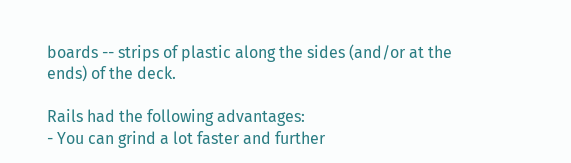boards -- strips of plastic along the sides (and/or at the ends) of the deck.

Rails had the following advantages:
- You can grind a lot faster and further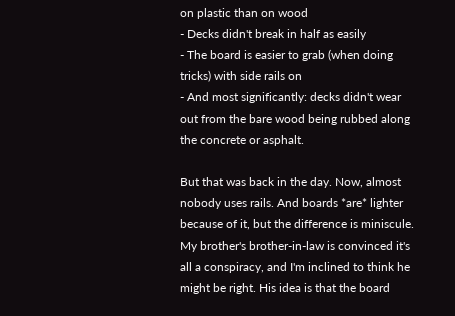on plastic than on wood
- Decks didn't break in half as easily
- The board is easier to grab (when doing tricks) with side rails on
- And most significantly: decks didn't wear out from the bare wood being rubbed along the concrete or asphalt.

But that was back in the day. Now, almost nobody uses rails. And boards *are* lighter because of it, but the difference is miniscule. My brother's brother-in-law is convinced it's all a conspiracy, and I'm inclined to think he might be right. His idea is that the board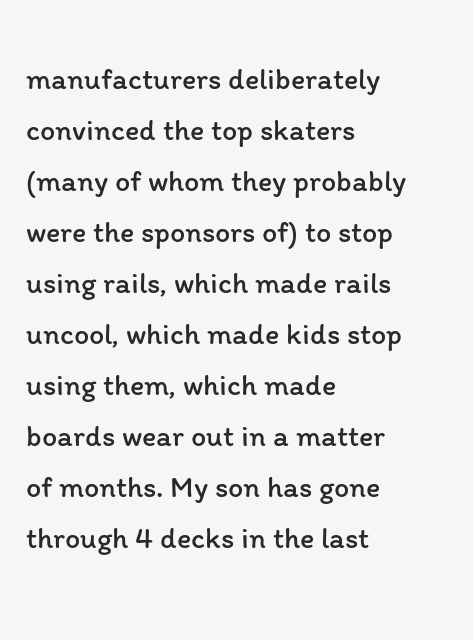manufacturers deliberately convinced the top skaters (many of whom they probably were the sponsors of) to stop using rails, which made rails uncool, which made kids stop using them, which made boards wear out in a matter of months. My son has gone through 4 decks in the last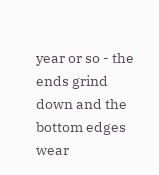year or so - the ends grind down and the bottom edges wear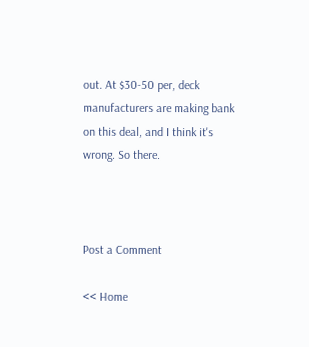out. At $30-50 per, deck manufacturers are making bank on this deal, and I think it's wrong. So there.



Post a Comment

<< Home